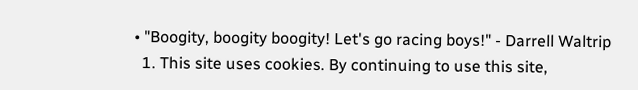• "Boogity, boogity boogity! Let's go racing boys!" - Darrell Waltrip
  1. This site uses cookies. By continuing to use this site,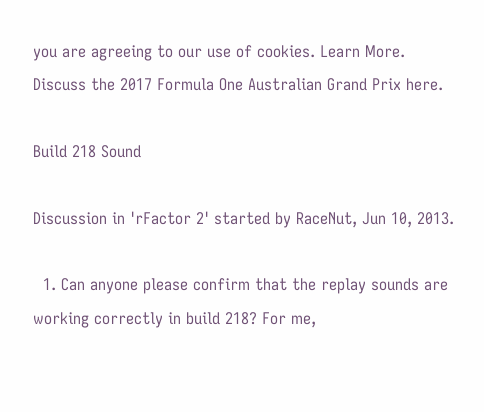you are agreeing to our use of cookies. Learn More.
Discuss the 2017 Formula One Australian Grand Prix here.

Build 218 Sound

Discussion in 'rFactor 2' started by RaceNut, Jun 10, 2013.

  1. Can anyone please confirm that the replay sounds are working correctly in build 218? For me,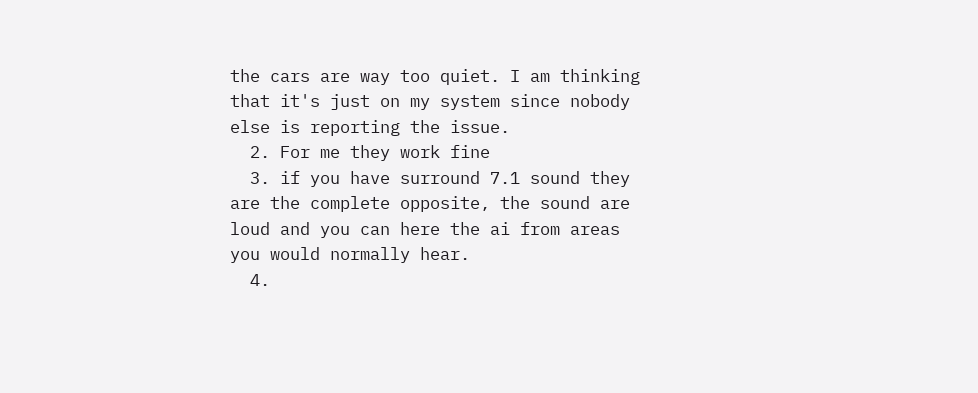the cars are way too quiet. I am thinking that it's just on my system since nobody else is reporting the issue.
  2. For me they work fine
  3. if you have surround 7.1 sound they are the complete opposite, the sound are loud and you can here the ai from areas you would normally hear.
  4.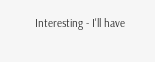Interesting - I'll have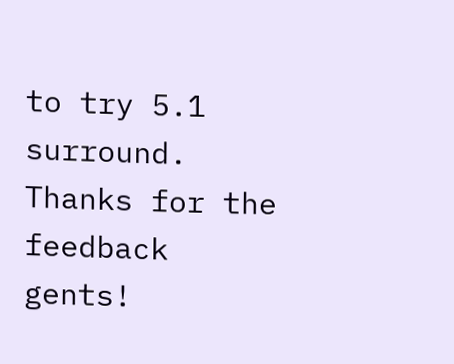to try 5.1 surround. Thanks for the feedback gents!